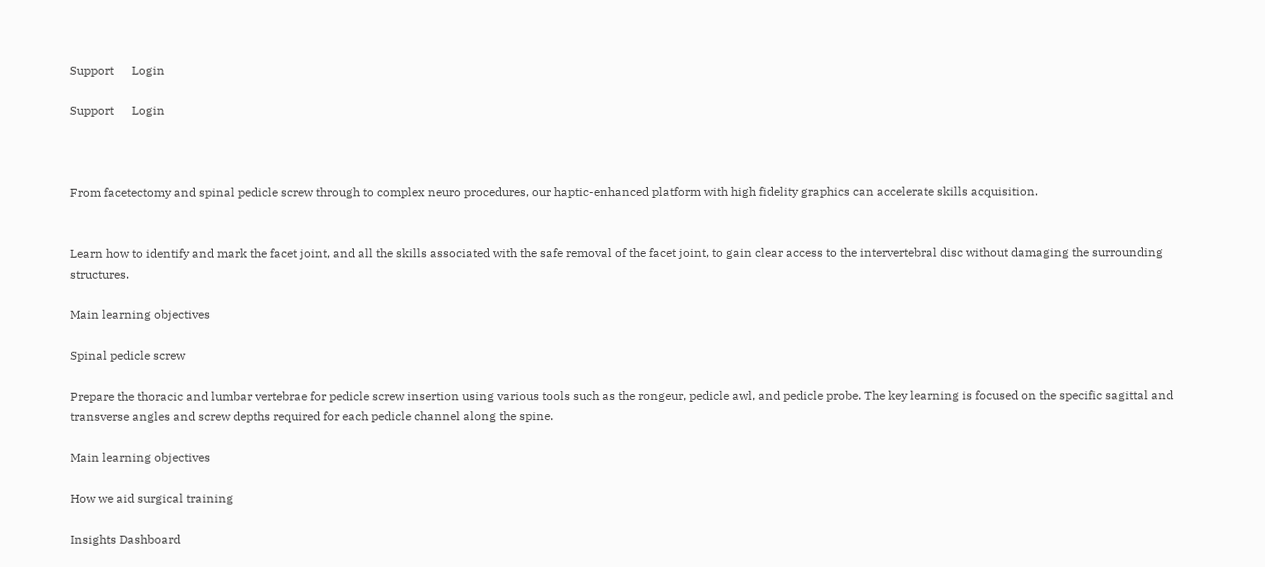Support      Login

Support      Login



From facetectomy and spinal pedicle screw through to complex neuro procedures, our haptic-enhanced platform with high fidelity graphics can accelerate skills acquisition.


Learn how to identify and mark the facet joint, and all the skills associated with the safe removal of the facet joint, to gain clear access to the intervertebral disc without damaging the surrounding structures.

Main learning objectives

Spinal pedicle screw

Prepare the thoracic and lumbar vertebrae for pedicle screw insertion using various tools such as the rongeur, pedicle awl, and pedicle probe. The key learning is focused on the specific sagittal and transverse angles and screw depths required for each pedicle channel along the spine.

Main learning objectives

How we aid surgical training

Insights Dashboard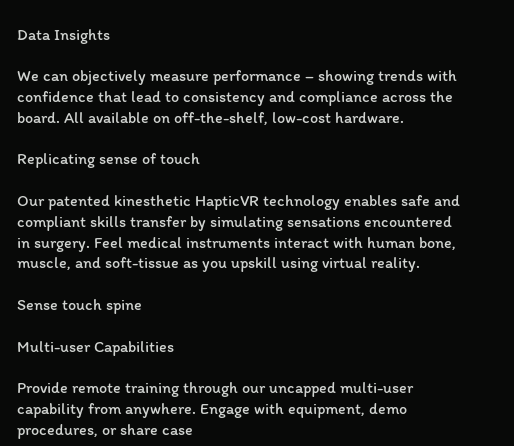Data Insights

We can objectively measure performance – showing trends with confidence that lead to consistency and compliance across the board. All available on off-the-shelf, low-cost hardware.

Replicating sense of touch

Our patented kinesthetic HapticVR technology enables safe and compliant skills transfer by simulating sensations encountered in surgery. Feel medical instruments interact with human bone, muscle, and soft-tissue as you upskill using virtual reality.

Sense touch spine

Multi-user Capabilities

Provide remote training through our uncapped multi-user capability from anywhere. Engage with equipment, demo procedures, or share case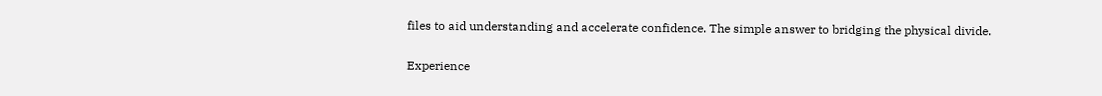files to aid understanding and accelerate confidence. The simple answer to bridging the physical divide.

Experience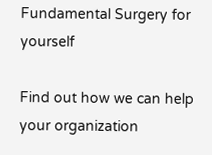Fundamental Surgery for yourself

Find out how we can help your organization